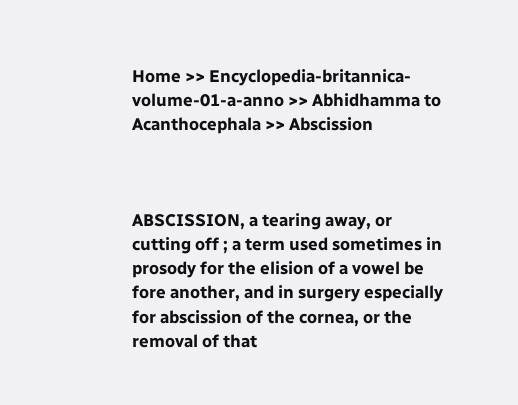Home >> Encyclopedia-britannica-volume-01-a-anno >> Abhidhamma to Acanthocephala >> Abscission



ABSCISSION, a tearing away, or cutting off ; a term used sometimes in prosody for the elision of a vowel be fore another, and in surgery especially for abscission of the cornea, or the removal of that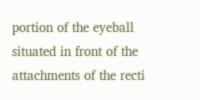portion of the eyeball situated in front of the attachments of the recti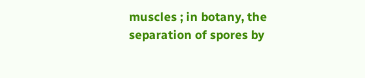muscles ; in botany, the separation of spores by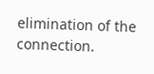elimination of the connection.